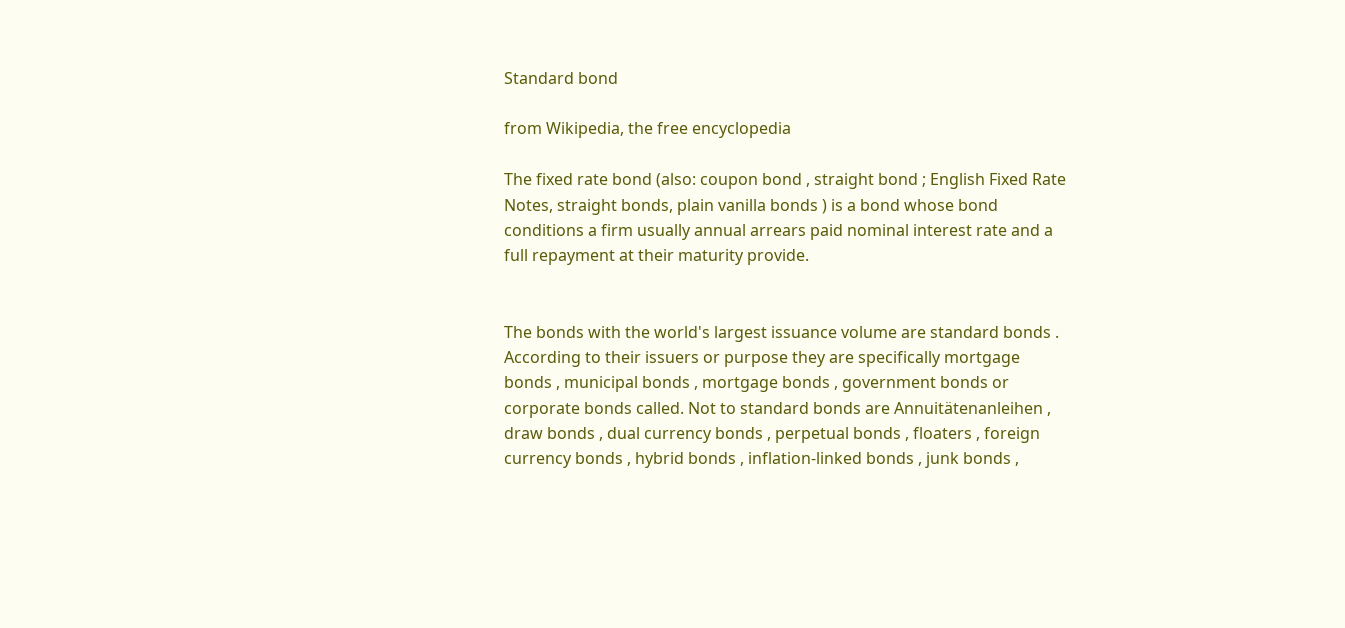Standard bond

from Wikipedia, the free encyclopedia

The fixed rate bond (also: coupon bond , straight bond ; English Fixed Rate Notes, straight bonds, plain vanilla bonds ) is a bond whose bond conditions a firm usually annual arrears paid nominal interest rate and a full repayment at their maturity provide.


The bonds with the world's largest issuance volume are standard bonds . According to their issuers or purpose they are specifically mortgage bonds , municipal bonds , mortgage bonds , government bonds or corporate bonds called. Not to standard bonds are Annuitätenanleihen , draw bonds , dual currency bonds , perpetual bonds , floaters , foreign currency bonds , hybrid bonds , inflation-linked bonds , junk bonds ,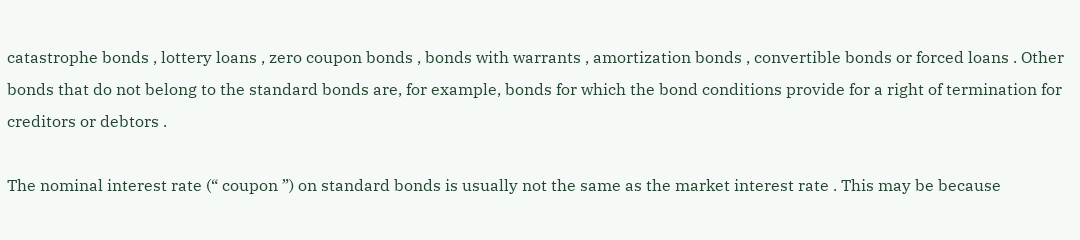catastrophe bonds , lottery loans , zero coupon bonds , bonds with warrants , amortization bonds , convertible bonds or forced loans . Other bonds that do not belong to the standard bonds are, for example, bonds for which the bond conditions provide for a right of termination for creditors or debtors .

The nominal interest rate (“ coupon ”) on standard bonds is usually not the same as the market interest rate . This may be because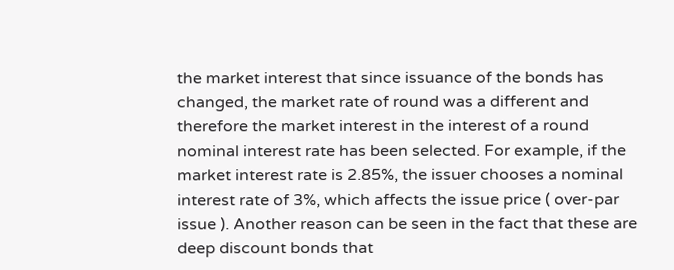the market interest that since issuance of the bonds has changed, the market rate of round was a different and therefore the market interest in the interest of a round nominal interest rate has been selected. For example, if the market interest rate is 2.85%, the issuer chooses a nominal interest rate of 3%, which affects the issue price ( over-par issue ). Another reason can be seen in the fact that these are deep discount bonds that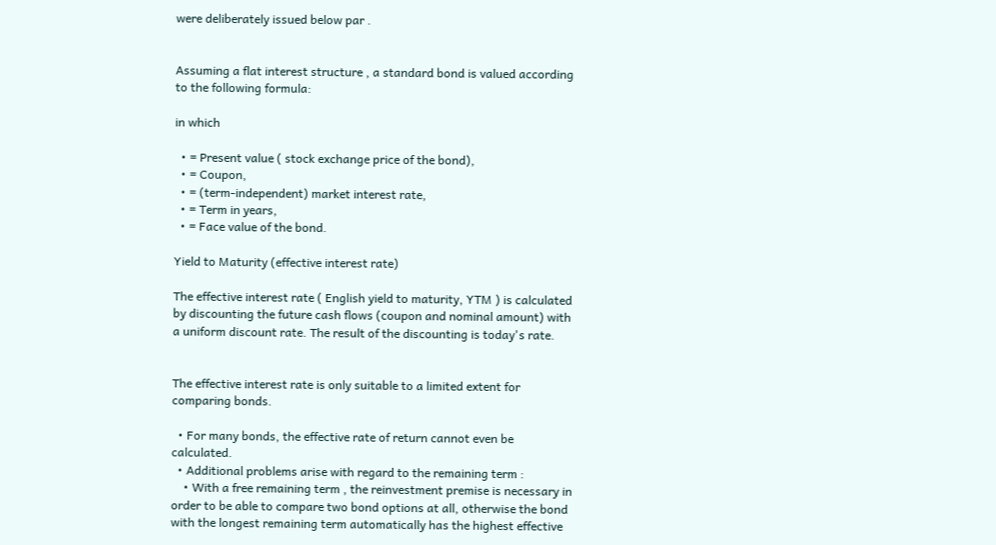were deliberately issued below par .


Assuming a flat interest structure , a standard bond is valued according to the following formula:

in which

  • = Present value ( stock exchange price of the bond),
  • = Coupon,
  • = (term-independent) market interest rate,
  • = Term in years,
  • = Face value of the bond.

Yield to Maturity (effective interest rate)

The effective interest rate ( English yield to maturity, YTM ) is calculated by discounting the future cash flows (coupon and nominal amount) with a uniform discount rate. The result of the discounting is today's rate.


The effective interest rate is only suitable to a limited extent for comparing bonds.

  • For many bonds, the effective rate of return cannot even be calculated.
  • Additional problems arise with regard to the remaining term :
    • With a free remaining term , the reinvestment premise is necessary in order to be able to compare two bond options at all, otherwise the bond with the longest remaining term automatically has the highest effective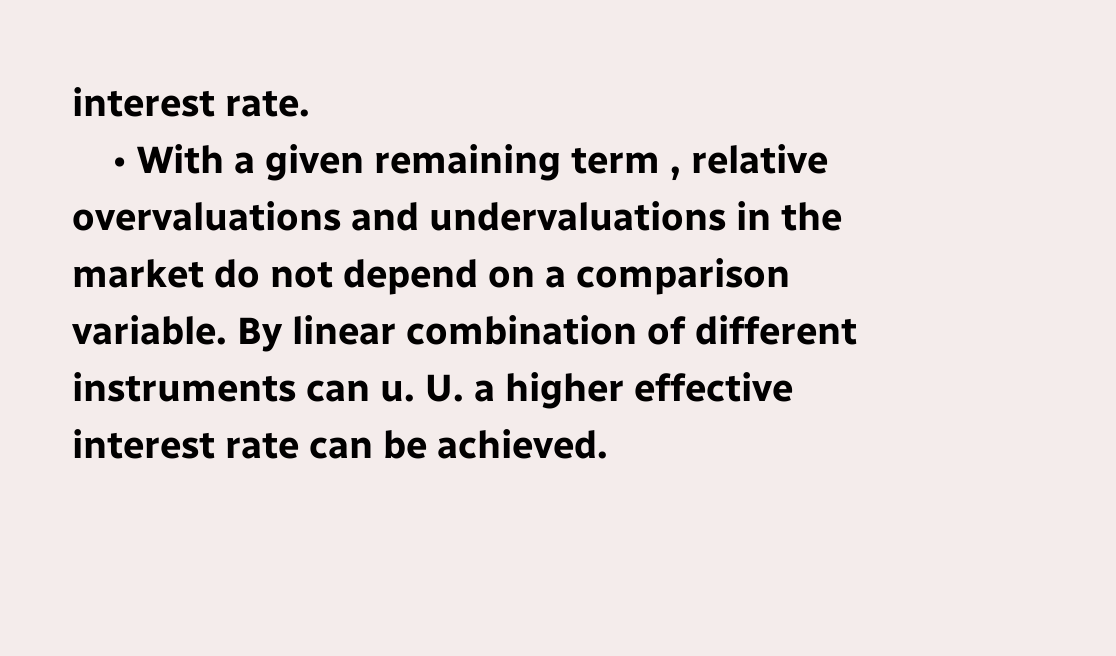interest rate.
    • With a given remaining term , relative overvaluations and undervaluations in the market do not depend on a comparison variable. By linear combination of different instruments can u. U. a higher effective interest rate can be achieved.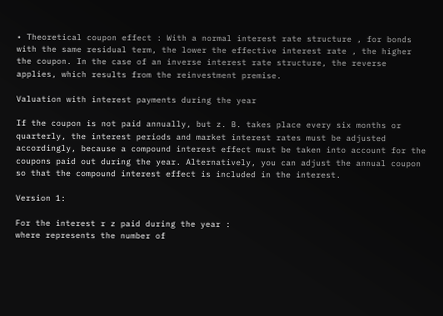• Theoretical coupon effect : With a normal interest rate structure , for bonds with the same residual term, the lower the effective interest rate , the higher the coupon. In the case of an inverse interest rate structure, the reverse applies, which results from the reinvestment premise.

Valuation with interest payments during the year

If the coupon is not paid annually, but z. B. takes place every six months or quarterly, the interest periods and market interest rates must be adjusted accordingly, because a compound interest effect must be taken into account for the coupons paid out during the year. Alternatively, you can adjust the annual coupon so that the compound interest effect is included in the interest.

Version 1:

For the interest r z paid during the year :
where represents the number of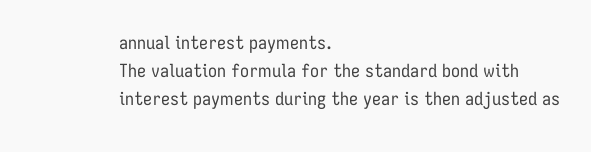annual interest payments.
The valuation formula for the standard bond with interest payments during the year is then adjusted as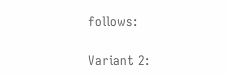follows:

Variant 2: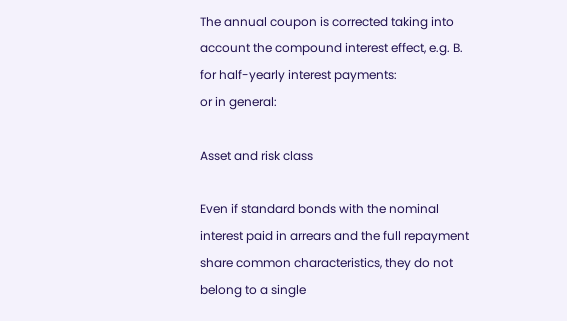The annual coupon is corrected taking into account the compound interest effect, e.g. B. for half-yearly interest payments:
or in general:

Asset and risk class

Even if standard bonds with the nominal interest paid in arrears and the full repayment share common characteristics, they do not belong to a single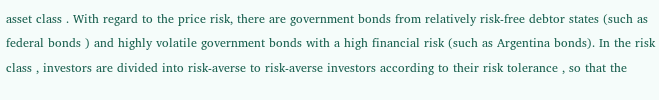asset class . With regard to the price risk, there are government bonds from relatively risk-free debtor states (such as federal bonds ) and highly volatile government bonds with a high financial risk (such as Argentina bonds). In the risk class , investors are divided into risk-averse to risk-averse investors according to their risk tolerance , so that the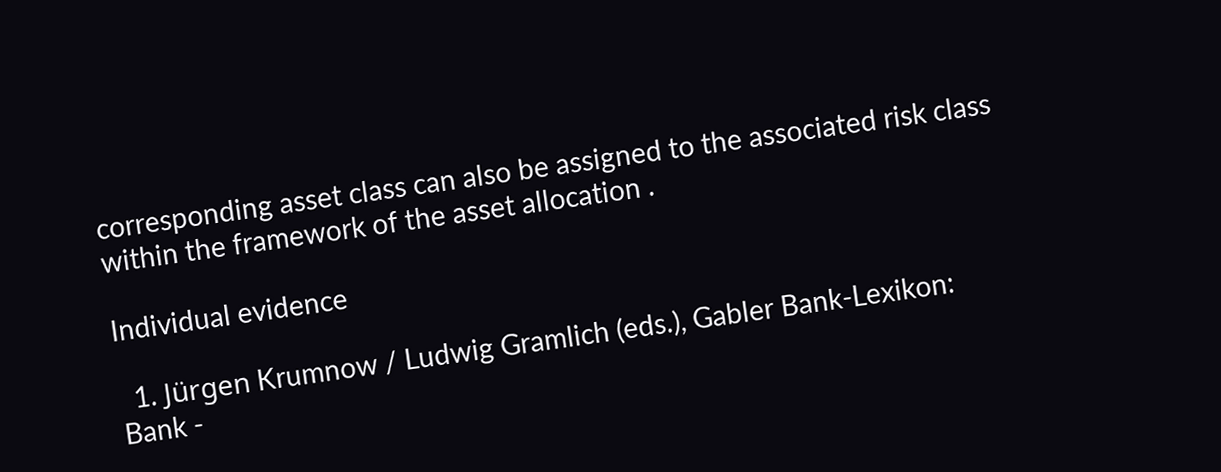corresponding asset class can also be assigned to the associated risk class within the framework of the asset allocation .

Individual evidence

  1. Jürgen Krumnow / Ludwig Gramlich (eds.), Gabler Bank-Lexikon: Bank -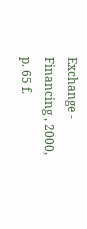Exchange - Financing , 2000, p. 65 f.